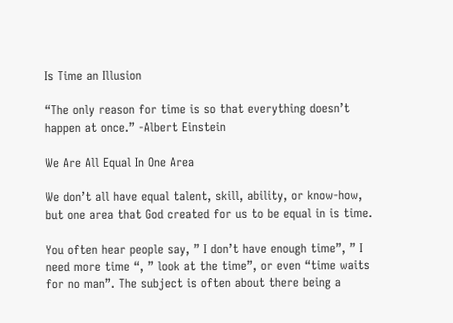Is Time an Illusion

“The only reason for time is so that everything doesn’t happen at once.” -Albert Einstein

We Are All Equal In One Area

We don’t all have equal talent, skill, ability, or know-how, but one area that God created for us to be equal in is time.

You often hear people say, ” I don’t have enough time”, ” I need more time “, ” look at the time”, or even “time waits for no man”. The subject is often about there being a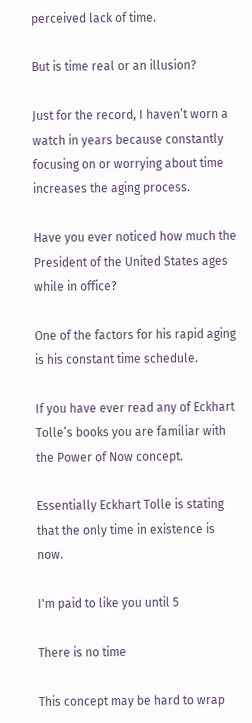perceived lack of time.

But is time real or an illusion?

Just for the record, I haven’t worn a watch in years because constantly focusing on or worrying about time increases the aging process.

Have you ever noticed how much the President of the United States ages while in office?

One of the factors for his rapid aging is his constant time schedule.

If you have ever read any of Eckhart Tolle’s books you are familiar with the Power of Now concept.

Essentially Eckhart Tolle is stating that the only time in existence is now.

I'm paid to like you until 5

There is no time

This concept may be hard to wrap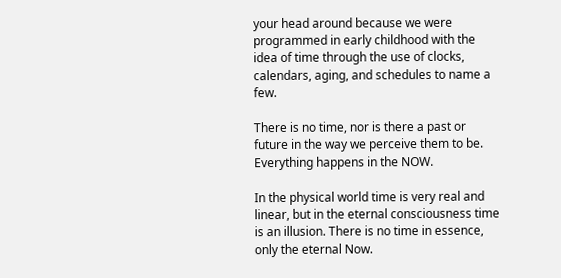your head around because we were programmed in early childhood with the idea of time through the use of clocks, calendars, aging, and schedules to name a few.

There is no time, nor is there a past or future in the way we perceive them to be. Everything happens in the NOW.

In the physical world time is very real and linear, but in the eternal consciousness time is an illusion. There is no time in essence, only the eternal Now.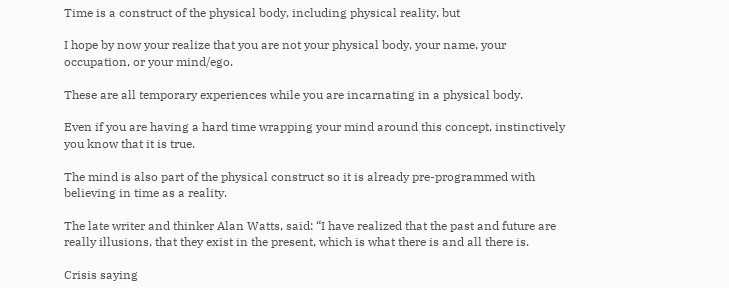Time is a construct of the physical body, including physical reality, but

I hope by now your realize that you are not your physical body, your name, your occupation, or your mind/ego.

These are all temporary experiences while you are incarnating in a physical body.

Even if you are having a hard time wrapping your mind around this concept, instinctively you know that it is true.

The mind is also part of the physical construct so it is already pre-programmed with believing in time as a reality.

The late writer and thinker Alan Watts, said: “I have realized that the past and future are really illusions, that they exist in the present, which is what there is and all there is.

Crisis saying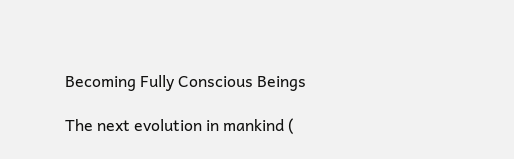Becoming Fully Conscious Beings

The next evolution in mankind (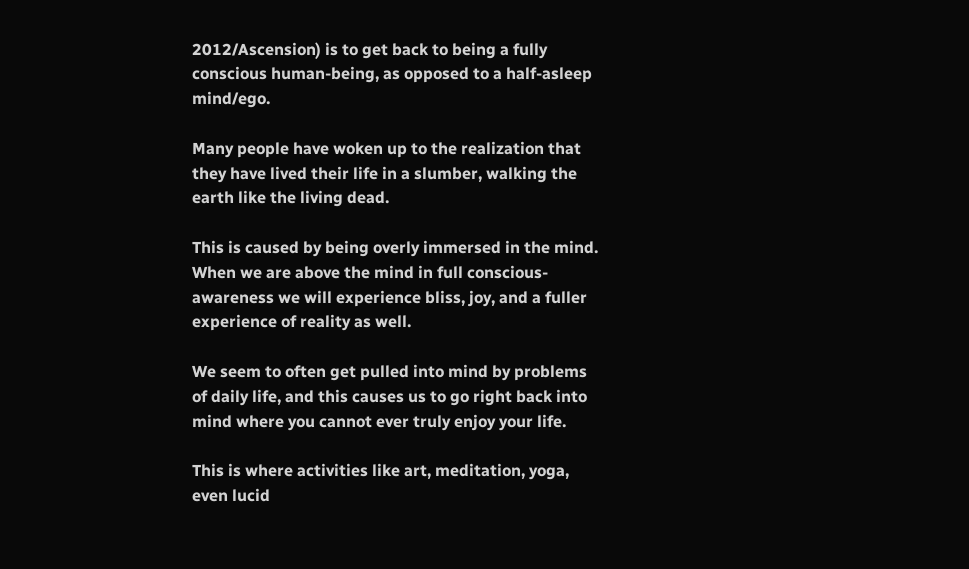2012/Ascension) is to get back to being a fully conscious human-being, as opposed to a half-asleep mind/ego.

Many people have woken up to the realization that they have lived their life in a slumber, walking the earth like the living dead.

This is caused by being overly immersed in the mind. When we are above the mind in full conscious-awareness we will experience bliss, joy, and a fuller experience of reality as well.

We seem to often get pulled into mind by problems of daily life, and this causes us to go right back into mind where you cannot ever truly enjoy your life.

This is where activities like art, meditation, yoga, even lucid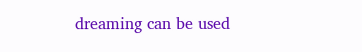dreaming can be used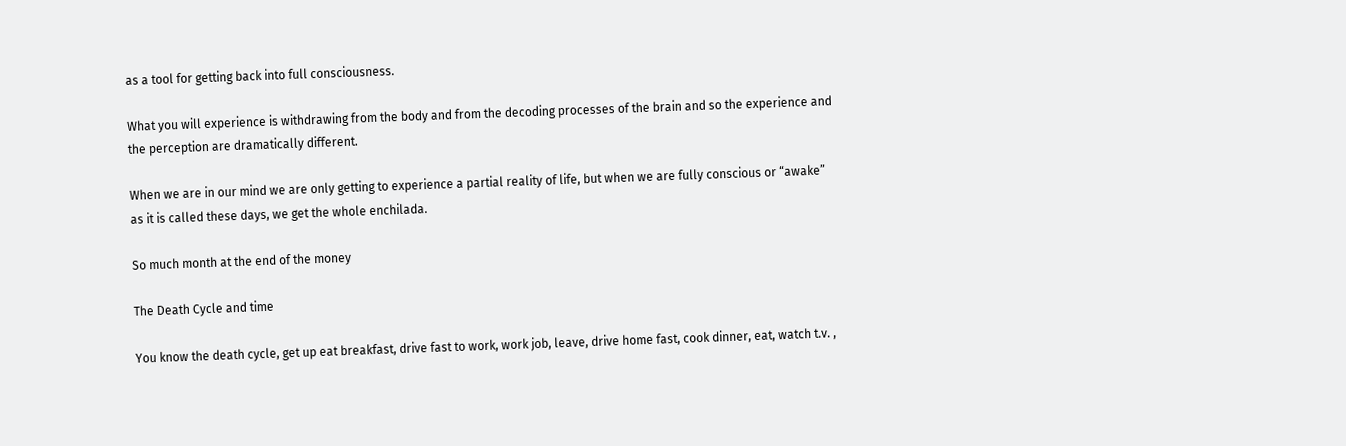as a tool for getting back into full consciousness.

What you will experience is withdrawing from the body and from the decoding processes of the brain and so the experience and the perception are dramatically different.

When we are in our mind we are only getting to experience a partial reality of life, but when we are fully conscious or “awake” as it is called these days, we get the whole enchilada.

So much month at the end of the money

The Death Cycle and time

You know the death cycle, get up eat breakfast, drive fast to work, work job, leave, drive home fast, cook dinner, eat, watch t.v. ,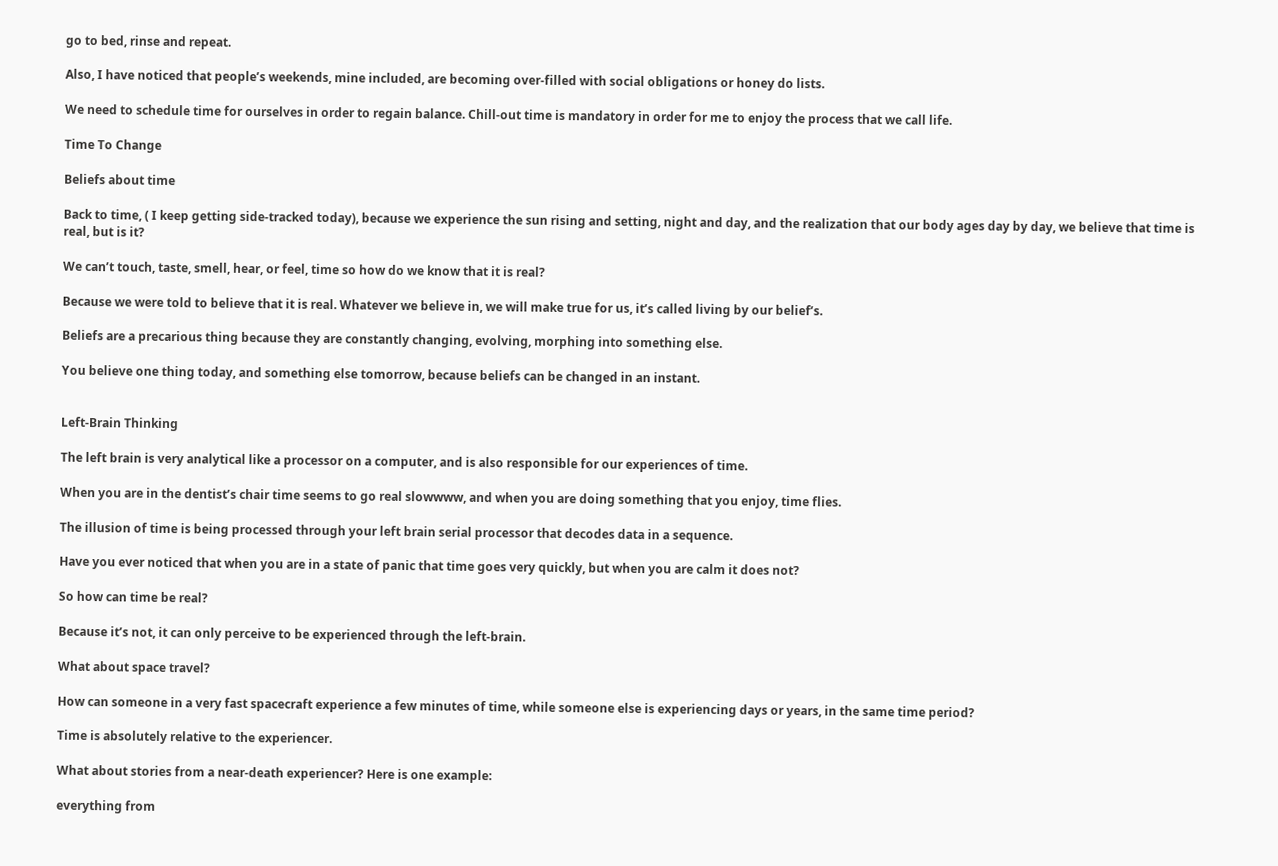go to bed, rinse and repeat.

Also, I have noticed that people’s weekends, mine included, are becoming over-filled with social obligations or honey do lists.

We need to schedule time for ourselves in order to regain balance. Chill-out time is mandatory in order for me to enjoy the process that we call life.

Time To Change

Beliefs about time

Back to time, ( I keep getting side-tracked today), because we experience the sun rising and setting, night and day, and the realization that our body ages day by day, we believe that time is real, but is it?

We can’t touch, taste, smell, hear, or feel, time so how do we know that it is real?

Because we were told to believe that it is real. Whatever we believe in, we will make true for us, it’s called living by our belief’s.

Beliefs are a precarious thing because they are constantly changing, evolving, morphing into something else.

You believe one thing today, and something else tomorrow, because beliefs can be changed in an instant.


Left-Brain Thinking

The left brain is very analytical like a processor on a computer, and is also responsible for our experiences of time.

When you are in the dentist’s chair time seems to go real slowwww, and when you are doing something that you enjoy, time flies.

The illusion of time is being processed through your left brain serial processor that decodes data in a sequence.

Have you ever noticed that when you are in a state of panic that time goes very quickly, but when you are calm it does not?

So how can time be real?

Because it’s not, it can only perceive to be experienced through the left-brain.

What about space travel?

How can someone in a very fast spacecraft experience a few minutes of time, while someone else is experiencing days or years, in the same time period?

Time is absolutely relative to the experiencer.

What about stories from a near-death experiencer? Here is one example:

everything from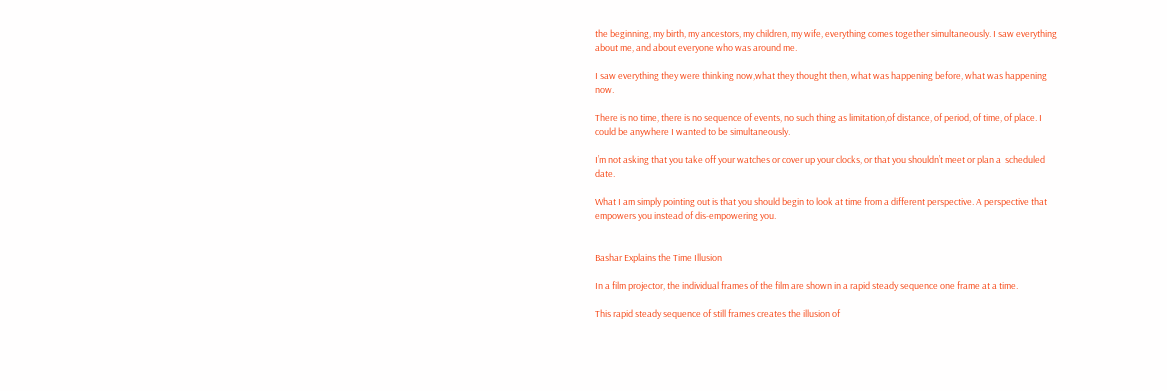the beginning, my birth, my ancestors, my children, my wife, everything comes together simultaneously. I saw everything about me, and about everyone who was around me.

I saw everything they were thinking now,what they thought then, what was happening before, what was happening now.

There is no time, there is no sequence of events, no such thing as limitation,of distance, of period, of time, of place. I could be anywhere I wanted to be simultaneously.

I’m not asking that you take off your watches or cover up your clocks, or that you shouldn’t meet or plan a  scheduled date.

What I am simply pointing out is that you should begin to look at time from a different perspective. A perspective that empowers you instead of dis-empowering you.


Bashar Explains the Time Illusion

In a film projector, the individual frames of the film are shown in a rapid steady sequence one frame at a time.

This rapid steady sequence of still frames creates the illusion of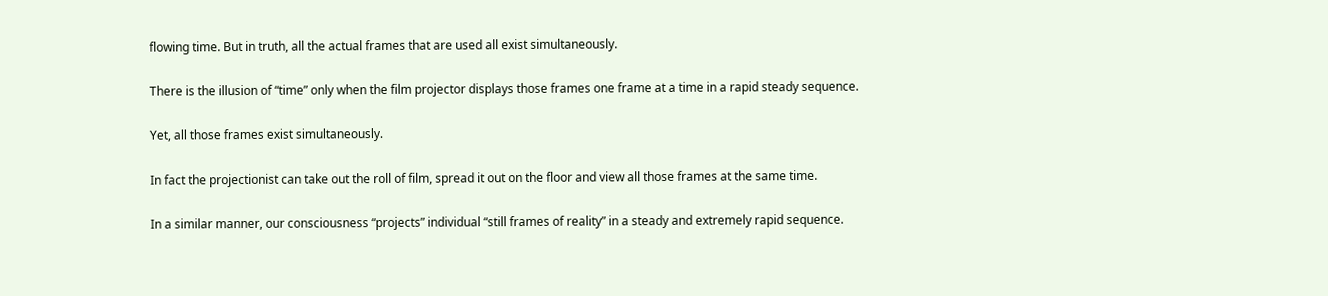flowing time. But in truth, all the actual frames that are used all exist simultaneously.

There is the illusion of “time” only when the film projector displays those frames one frame at a time in a rapid steady sequence.

Yet, all those frames exist simultaneously.

In fact the projectionist can take out the roll of film, spread it out on the floor and view all those frames at the same time.

In a similar manner, our consciousness “projects” individual “still frames of reality” in a steady and extremely rapid sequence.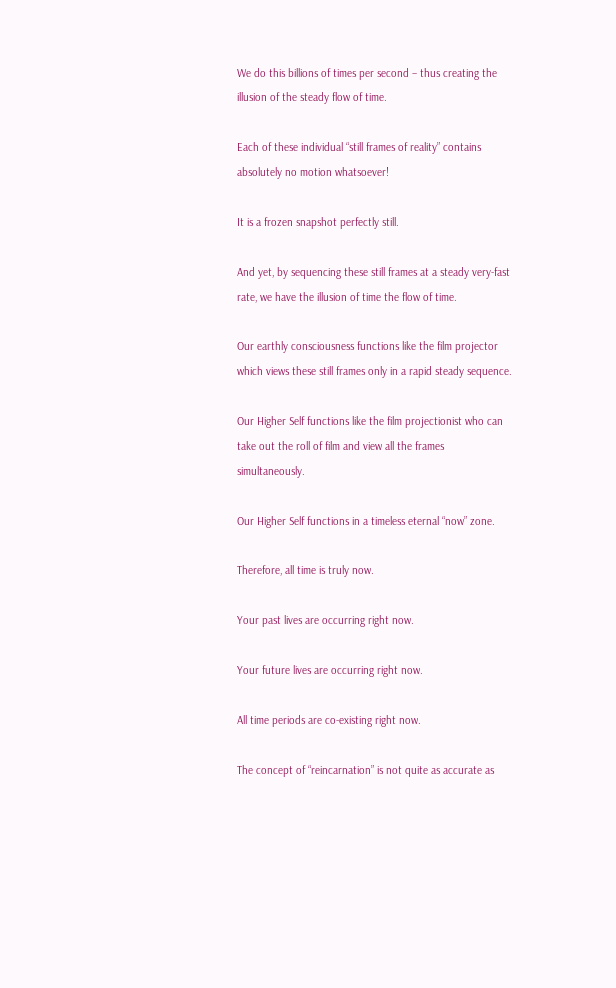We do this billions of times per second – thus creating the illusion of the steady flow of time.

Each of these individual “still frames of reality” contains absolutely no motion whatsoever!

It is a frozen snapshot perfectly still.

And yet, by sequencing these still frames at a steady very-fast rate, we have the illusion of time the flow of time.

Our earthly consciousness functions like the film projector which views these still frames only in a rapid steady sequence.

Our Higher Self functions like the film projectionist who can take out the roll of film and view all the frames simultaneously.

Our Higher Self functions in a timeless eternal “now” zone.

Therefore, all time is truly now.

Your past lives are occurring right now.

Your future lives are occurring right now.

All time periods are co-existing right now.

The concept of “reincarnation” is not quite as accurate as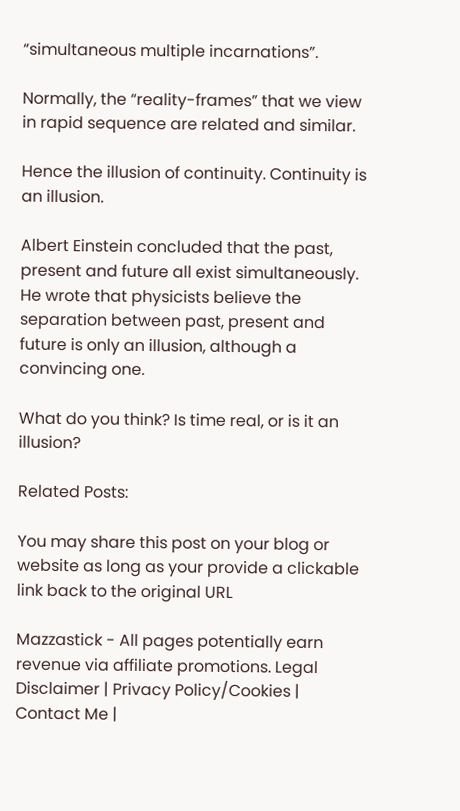“simultaneous multiple incarnations”.

Normally, the “reality-frames” that we view in rapid sequence are related and similar.

Hence the illusion of continuity. Continuity is an illusion.

Albert Einstein concluded that the past, present and future all exist simultaneously. He wrote that physicists believe the separation between past, present and future is only an illusion, although a convincing one.

What do you think? Is time real, or is it an illusion?

Related Posts:

You may share this post on your blog or website as long as your provide a clickable link back to the original URL

Mazzastick - All pages potentially earn revenue via affiliate promotions. Legal Disclaimer | Privacy Policy/Cookies | Contact Me |